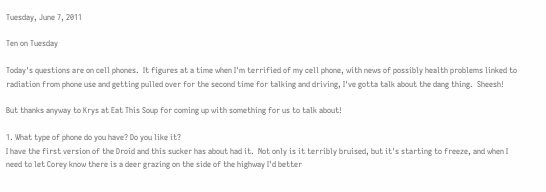Tuesday, June 7, 2011

Ten on Tuesday

Today's questions are on cell phones.  It figures at a time when I'm terrified of my cell phone, with news of possibly health problems linked to radiation from phone use and getting pulled over for the second time for talking and driving, I've gotta talk about the dang thing.  Sheesh!

But thanks anyway to Krys at Eat This Soup for coming up with something for us to talk about!

1. What type of phone do you have? Do you like it?
I have the first version of the Droid and this sucker has about had it.  Not only is it terribly bruised, but it's starting to freeze, and when I need to let Corey know there is a deer grazing on the side of the highway I'd better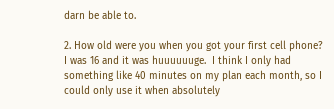darn be able to.

2. How old were you when you got your first cell phone?
I was 16 and it was huuuuuuge.  I think I only had something like 40 minutes on my plan each month, so I could only use it when absolutely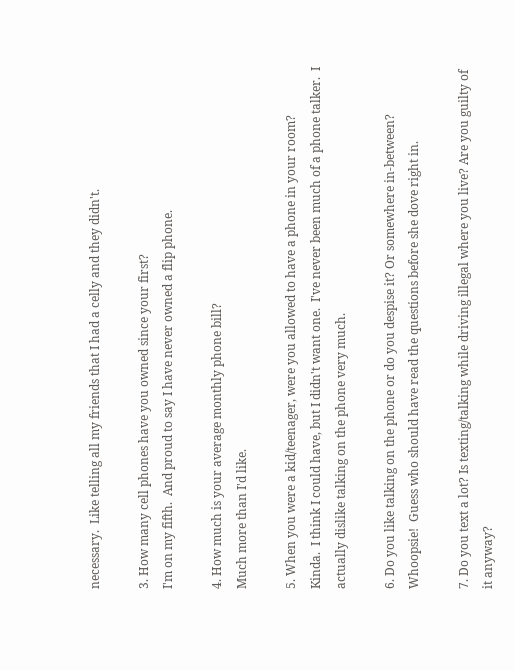necessary.  Like telling all my friends that I had a celly and they didn't.

3. How many cell phones have you owned since your first?
I'm on my fifth.  And proud to say I have never owned a flip phone.

4. How much is your average monthly phone bill?
Much more than I'd like.

5. When you were a kid/teenager, were you allowed to have a phone in your room?
Kinda.  I think I could have, but I didn't want one.  I've never been much of a phone talker.  I actually dislike talking on the phone very much.

6. Do you like talking on the phone or do you despise it? Or somewhere in-between?
Whoopsie!  Guess who should have read the questions before she dove right in.

7. Do you text a lot? Is texting/talking while driving illegal where you live? Are you guilty of it anyway?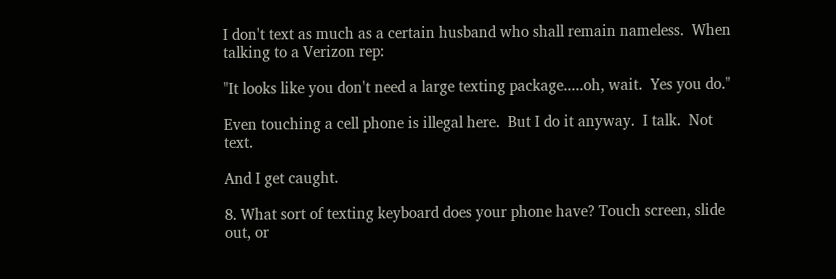I don't text as much as a certain husband who shall remain nameless.  When talking to a Verizon rep:

"It looks like you don't need a large texting package.....oh, wait.  Yes you do."

Even touching a cell phone is illegal here.  But I do it anyway.  I talk.  Not text.

And I get caught.

8. What sort of texting keyboard does your phone have? Touch screen, slide out, or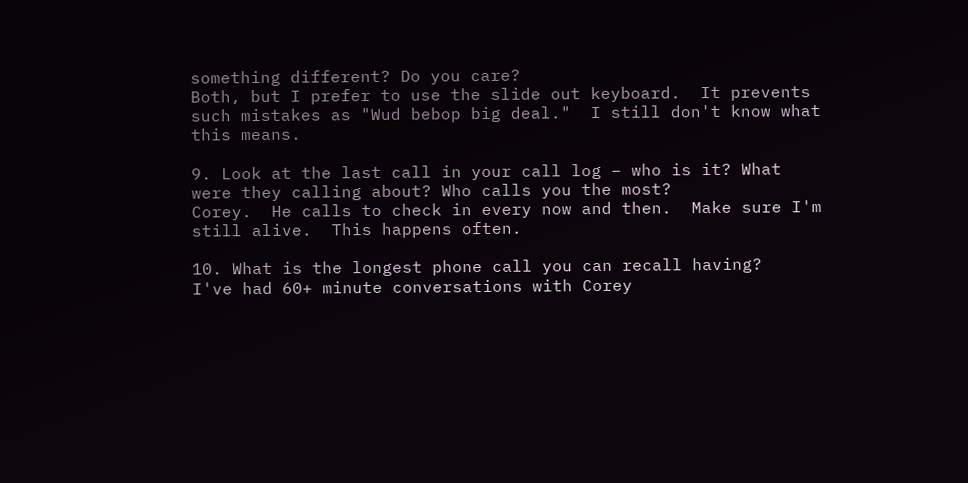something different? Do you care?
Both, but I prefer to use the slide out keyboard.  It prevents such mistakes as "Wud bebop big deal."  I still don't know what this means.

9. Look at the last call in your call log – who is it? What were they calling about? Who calls you the most?
Corey.  He calls to check in every now and then.  Make sure I'm still alive.  This happens often.

10. What is the longest phone call you can recall having?
I've had 60+ minute conversations with Corey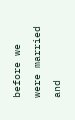before we were married and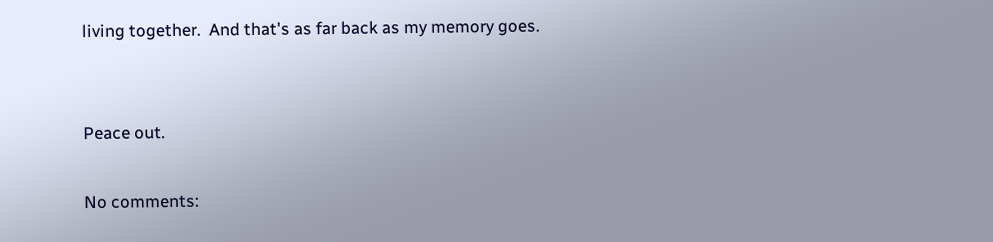living together.  And that's as far back as my memory goes.


Peace out.

No comments: